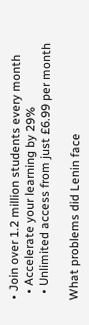• Join over 1.2 million students every month
  • Accelerate your learning by 29%
  • Unlimited access from just £6.99 per month

What problems did Lenin face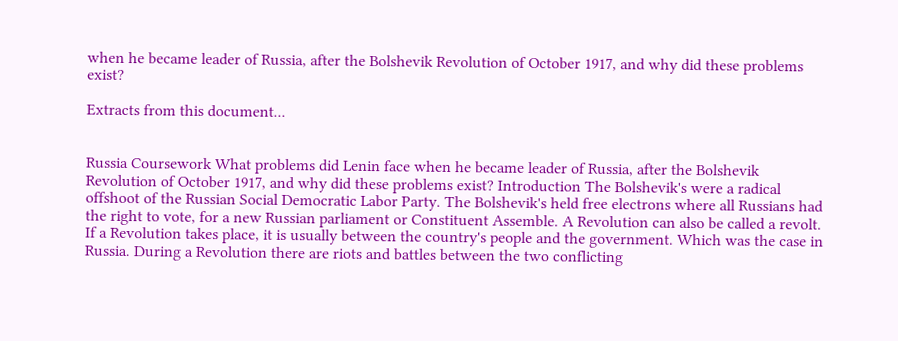when he became leader of Russia, after the Bolshevik Revolution of October 1917, and why did these problems exist?

Extracts from this document...


Russia Coursework What problems did Lenin face when he became leader of Russia, after the Bolshevik Revolution of October 1917, and why did these problems exist? Introduction The Bolshevik's were a radical offshoot of the Russian Social Democratic Labor Party. The Bolshevik's held free electrons where all Russians had the right to vote, for a new Russian parliament or Constituent Assemble. A Revolution can also be called a revolt. If a Revolution takes place, it is usually between the country's people and the government. Which was the case in Russia. During a Revolution there are riots and battles between the two conflicting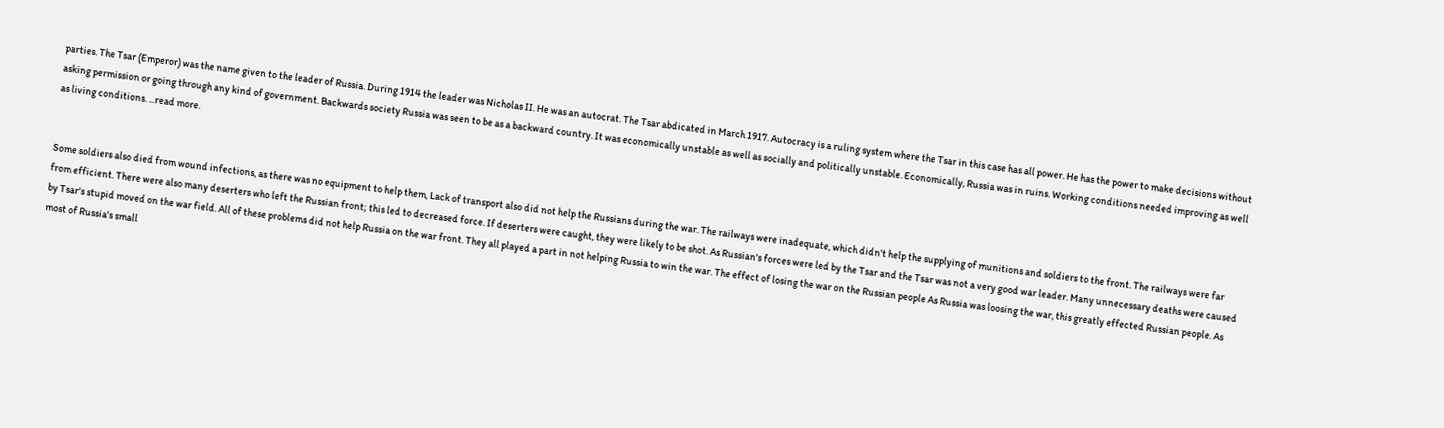parties. The Tsar (Emperor) was the name given to the leader of Russia. During 1914 the leader was Nicholas II. He was an autocrat. The Tsar abdicated in March 1917. Autocracy is a ruling system where the Tsar in this case has all power. He has the power to make decisions without asking permission or going through any kind of government. Backwards society Russia was seen to be as a backward country. It was economically unstable as well as socially and politically unstable. Economically, Russia was in ruins. Working conditions needed improving as well as living conditions. ...read more.


Some soldiers also died from wound infections, as there was no equipment to help them, Lack of transport also did not help the Russians during the war. The railways were inadequate, which didn't help the supplying of munitions and soldiers to the front. The railways were far from efficient. There were also many deserters who left the Russian front; this led to decreased force. If deserters were caught, they were likely to be shot. As Russian's forces were led by the Tsar and the Tsar was not a very good war leader. Many unnecessary deaths were caused by Tsar's stupid moved on the war field. All of these problems did not help Russia on the war front. They all played a part in not helping Russia to win the war. The effect of losing the war on the Russian people As Russia was loosing the war, this greatly effected Russian people. As most of Russia's small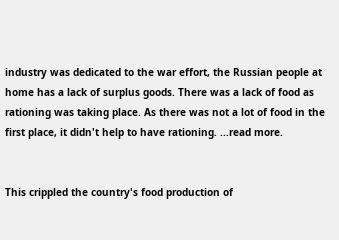industry was dedicated to the war effort, the Russian people at home has a lack of surplus goods. There was a lack of food as rationing was taking place. As there was not a lot of food in the first place, it didn't help to have rationing. ...read more.


This crippled the country's food production of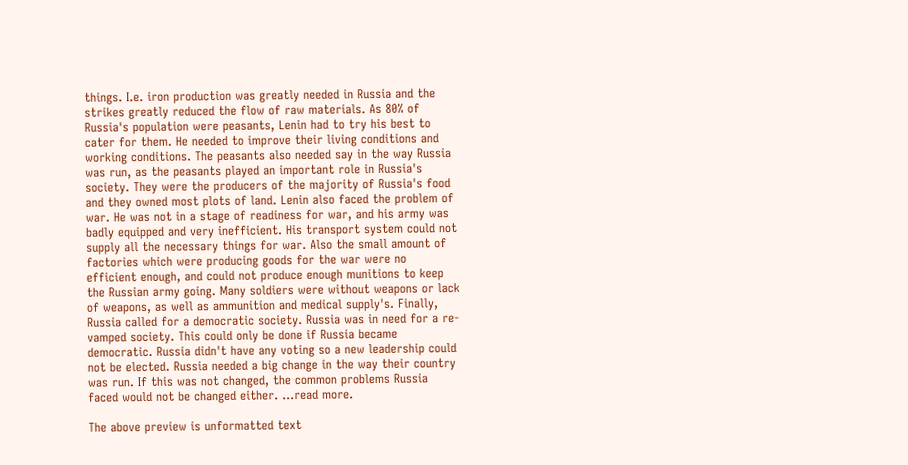things. I.e. iron production was greatly needed in Russia and the strikes greatly reduced the flow of raw materials. As 80% of Russia's population were peasants, Lenin had to try his best to cater for them. He needed to improve their living conditions and working conditions. The peasants also needed say in the way Russia was run, as the peasants played an important role in Russia's society. They were the producers of the majority of Russia's food and they owned most plots of land. Lenin also faced the problem of war. He was not in a stage of readiness for war, and his army was badly equipped and very inefficient. His transport system could not supply all the necessary things for war. Also the small amount of factories which were producing goods for the war were no efficient enough, and could not produce enough munitions to keep the Russian army going. Many soldiers were without weapons or lack of weapons, as well as ammunition and medical supply's. Finally, Russia called for a democratic society. Russia was in need for a re-vamped society. This could only be done if Russia became democratic. Russia didn't have any voting so a new leadership could not be elected. Russia needed a big change in the way their country was run. If this was not changed, the common problems Russia faced would not be changed either. ...read more.

The above preview is unformatted text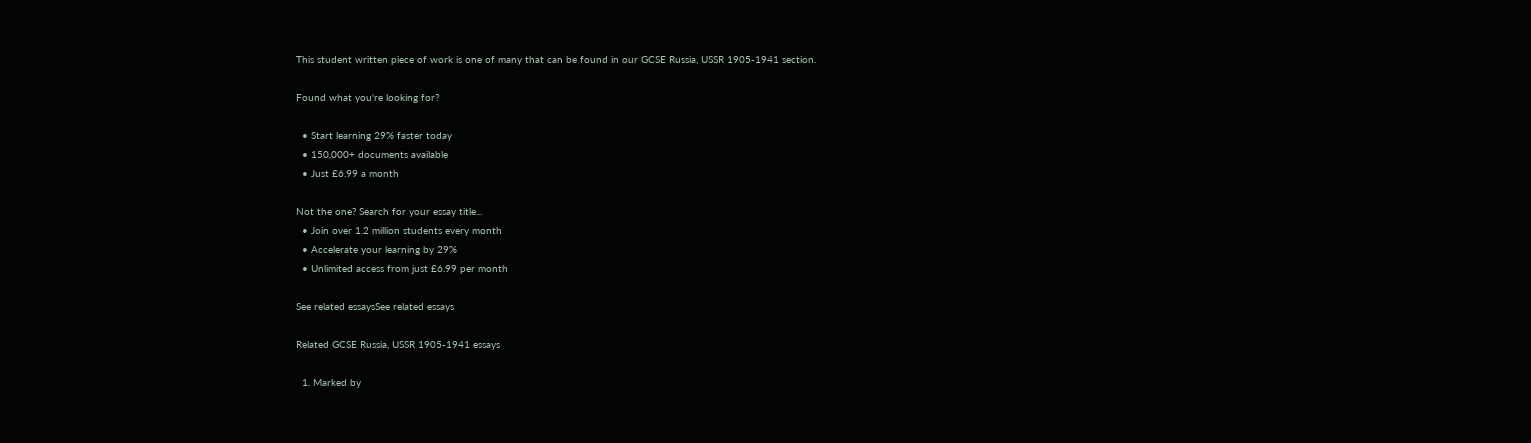This student written piece of work is one of many that can be found in our GCSE Russia, USSR 1905-1941 section.

Found what you're looking for?

  • Start learning 29% faster today
  • 150,000+ documents available
  • Just £6.99 a month

Not the one? Search for your essay title...
  • Join over 1.2 million students every month
  • Accelerate your learning by 29%
  • Unlimited access from just £6.99 per month

See related essaysSee related essays

Related GCSE Russia, USSR 1905-1941 essays

  1. Marked by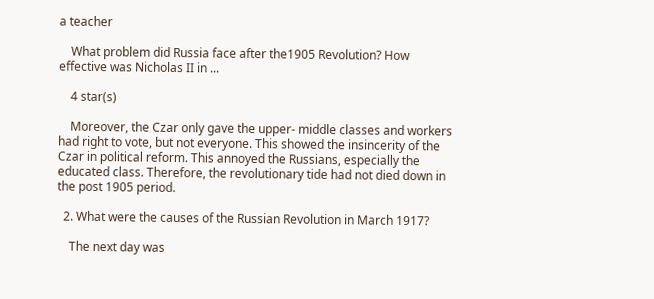a teacher

    What problem did Russia face after the1905 Revolution? How effective was Nicholas II in ...

    4 star(s)

    Moreover, the Czar only gave the upper- middle classes and workers had right to vote, but not everyone. This showed the insincerity of the Czar in political reform. This annoyed the Russians, especially the educated class. Therefore, the revolutionary tide had not died down in the post 1905 period.

  2. What were the causes of the Russian Revolution in March 1917?

    The next day was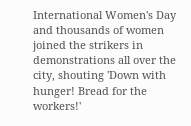International Women's Day and thousands of women joined the strikers in demonstrations all over the city, shouting 'Down with hunger! Bread for the workers!'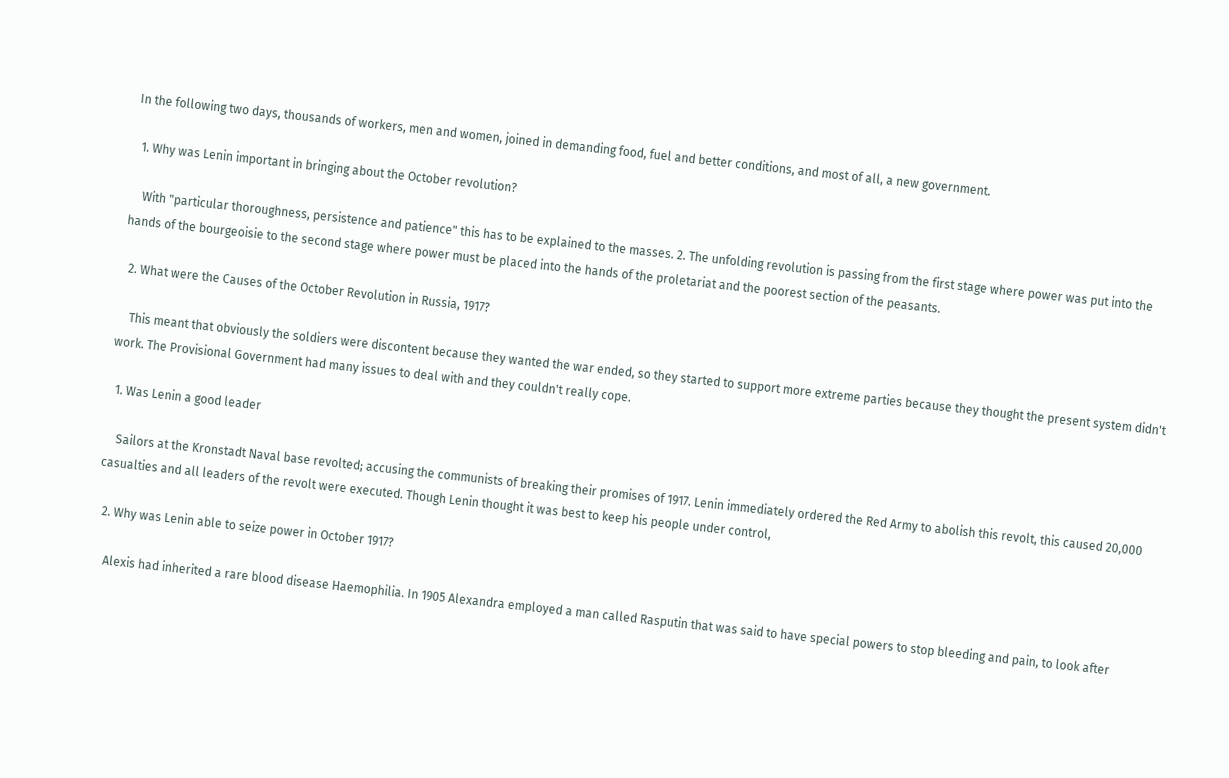In the following two days, thousands of workers, men and women, joined in demanding food, fuel and better conditions, and most of all, a new government.

  1. Why was Lenin important in bringing about the October revolution?

    With "particular thoroughness, persistence and patience" this has to be explained to the masses. 2. The unfolding revolution is passing from the first stage where power was put into the hands of the bourgeoisie to the second stage where power must be placed into the hands of the proletariat and the poorest section of the peasants.

  2. What were the Causes of the October Revolution in Russia, 1917?

    This meant that obviously the soldiers were discontent because they wanted the war ended, so they started to support more extreme parties because they thought the present system didn't work. The Provisional Government had many issues to deal with and they couldn't really cope.

  1. Was Lenin a good leader

    Sailors at the Kronstadt Naval base revolted; accusing the communists of breaking their promises of 1917. Lenin immediately ordered the Red Army to abolish this revolt, this caused 20,000 casualties and all leaders of the revolt were executed. Though Lenin thought it was best to keep his people under control,

  2. Why was Lenin able to seize power in October 1917?

    Alexis had inherited a rare blood disease Haemophilia. In 1905 Alexandra employed a man called Rasputin that was said to have special powers to stop bleeding and pain, to look after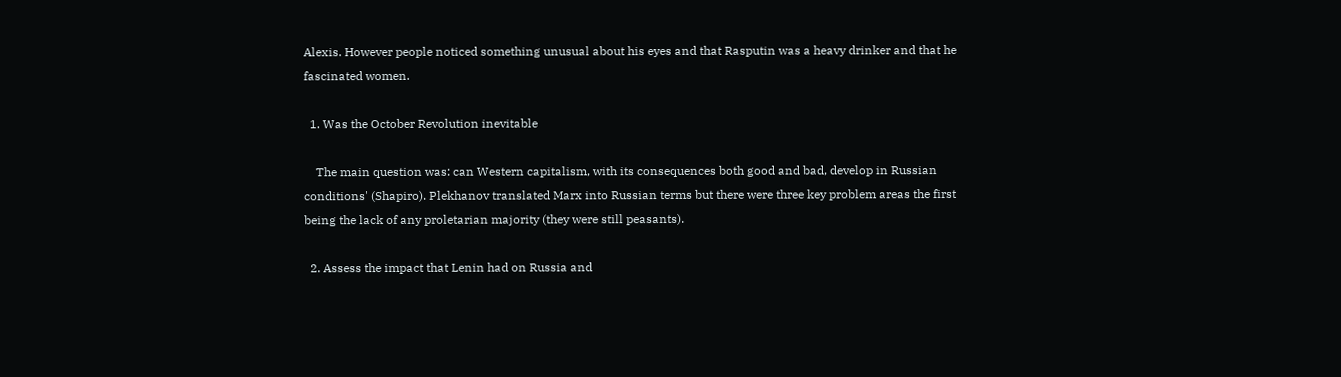Alexis. However people noticed something unusual about his eyes and that Rasputin was a heavy drinker and that he fascinated women.

  1. Was the October Revolution inevitable

    The main question was: can Western capitalism, with its consequences both good and bad, develop in Russian conditions' (Shapiro). Plekhanov translated Marx into Russian terms but there were three key problem areas the first being the lack of any proletarian majority (they were still peasants).

  2. Assess the impact that Lenin had on Russia and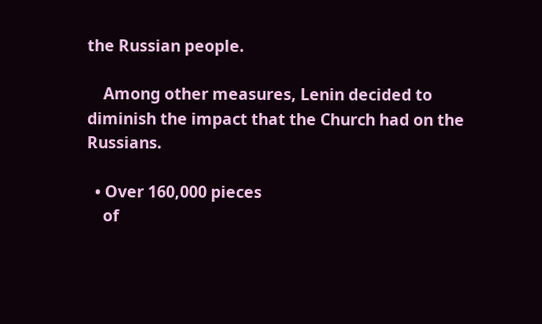the Russian people.

    Among other measures, Lenin decided to diminish the impact that the Church had on the Russians.

  • Over 160,000 pieces
    of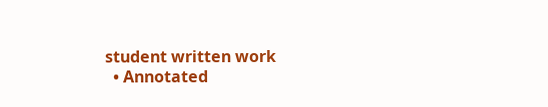student written work
  • Annotated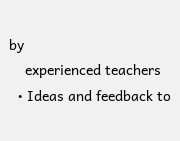by
    experienced teachers
  • Ideas and feedback to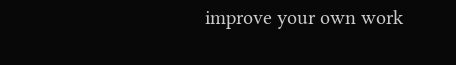improve your own work